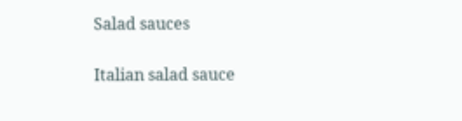Salad sauces

Italian salad sauce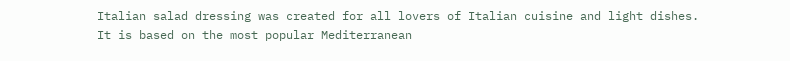Italian salad dressing was created for all lovers of Italian cuisine and light dishes. It is based on the most popular Mediterranean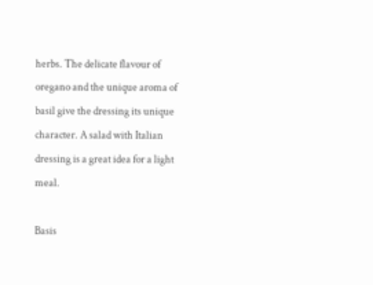herbs. The delicate flavour of oregano and the unique aroma of basil give the dressing its unique character. A salad with Italian dressing is a great idea for a light meal.

Basis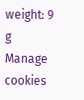weight: 9 g
Manage cookies